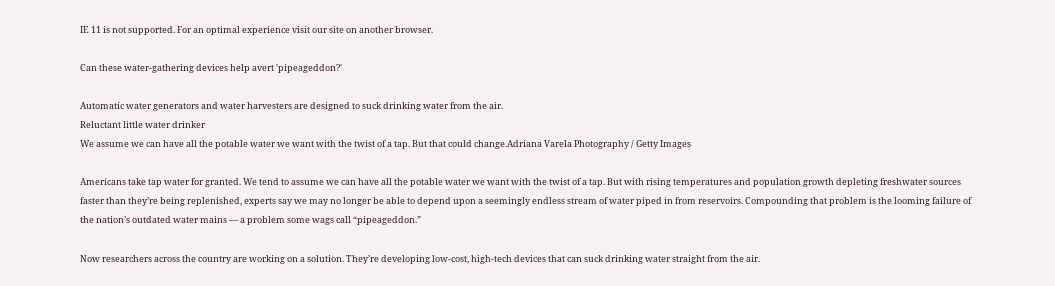IE 11 is not supported. For an optimal experience visit our site on another browser.

Can these water-gathering devices help avert 'pipeageddon?'

Automatic water generators and water harvesters are designed to suck drinking water from the air.
Reluctant little water drinker
We assume we can have all the potable water we want with the twist of a tap. But that could change.Adriana Varela Photography / Getty Images

Americans take tap water for granted. We tend to assume we can have all the potable water we want with the twist of a tap. But with rising temperatures and population growth depleting freshwater sources faster than they’re being replenished, experts say we may no longer be able to depend upon a seemingly endless stream of water piped in from reservoirs. Compounding that problem is the looming failure of the nation’s outdated water mains — a problem some wags call “pipeageddon.”

Now researchers across the country are working on a solution. They’re developing low-cost, high-tech devices that can suck drinking water straight from the air.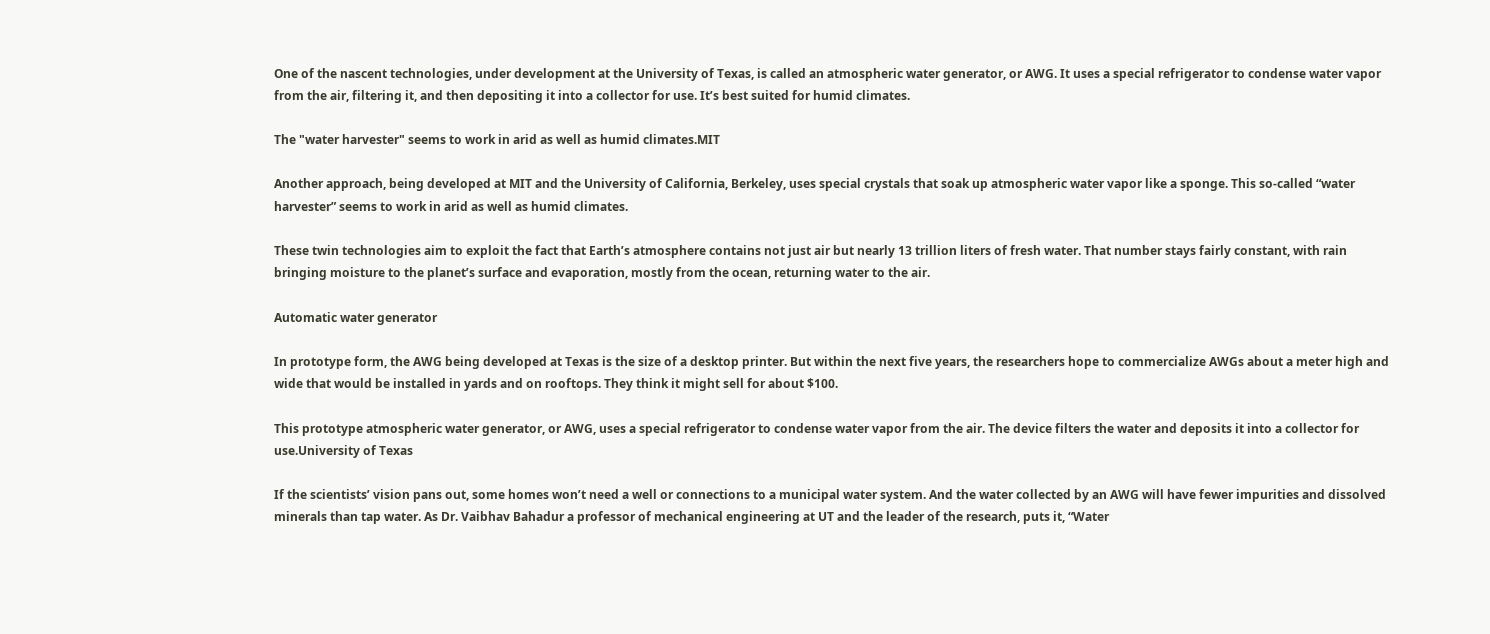One of the nascent technologies, under development at the University of Texas, is called an atmospheric water generator, or AWG. It uses a special refrigerator to condense water vapor from the air, filtering it, and then depositing it into a collector for use. It’s best suited for humid climates.

The "water harvester" seems to work in arid as well as humid climates.MIT

Another approach, being developed at MIT and the University of California, Berkeley, uses special crystals that soak up atmospheric water vapor like a sponge. This so-called “water harvester” seems to work in arid as well as humid climates.

These twin technologies aim to exploit the fact that Earth’s atmosphere contains not just air but nearly 13 trillion liters of fresh water. That number stays fairly constant, with rain bringing moisture to the planet’s surface and evaporation, mostly from the ocean, returning water to the air.

Automatic water generator

In prototype form, the AWG being developed at Texas is the size of a desktop printer. But within the next five years, the researchers hope to commercialize AWGs about a meter high and wide that would be installed in yards and on rooftops. They think it might sell for about $100.

This prototype atmospheric water generator, or AWG, uses a special refrigerator to condense water vapor from the air. The device filters the water and deposits it into a collector for use.University of Texas

If the scientists’ vision pans out, some homes won’t need a well or connections to a municipal water system. And the water collected by an AWG will have fewer impurities and dissolved minerals than tap water. As Dr. Vaibhav Bahadur a professor of mechanical engineering at UT and the leader of the research, puts it, “Water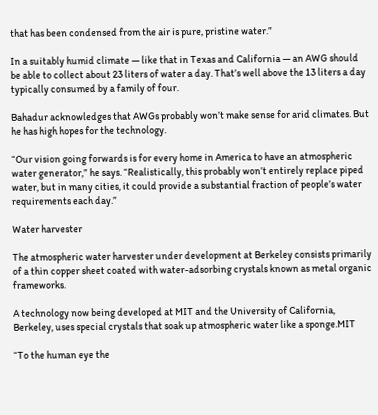that has been condensed from the air is pure, pristine water.”

In a suitably humid climate — like that in Texas and California — an AWG should be able to collect about 23 liters of water a day. That’s well above the 13 liters a day typically consumed by a family of four.

Bahadur acknowledges that AWGs probably won’t make sense for arid climates. But he has high hopes for the technology.

“Our vision going forwards is for every home in America to have an atmospheric water generator,” he says. “Realistically, this probably won’t entirely replace piped water, but in many cities, it could provide a substantial fraction of people’s water requirements each day.”

Water harvester

The atmospheric water harvester under development at Berkeley consists primarily of a thin copper sheet coated with water-adsorbing crystals known as metal organic frameworks.

A technology now being developed at MIT and the University of California, Berkeley, uses special crystals that soak up atmospheric water like a sponge.MIT

“To the human eye the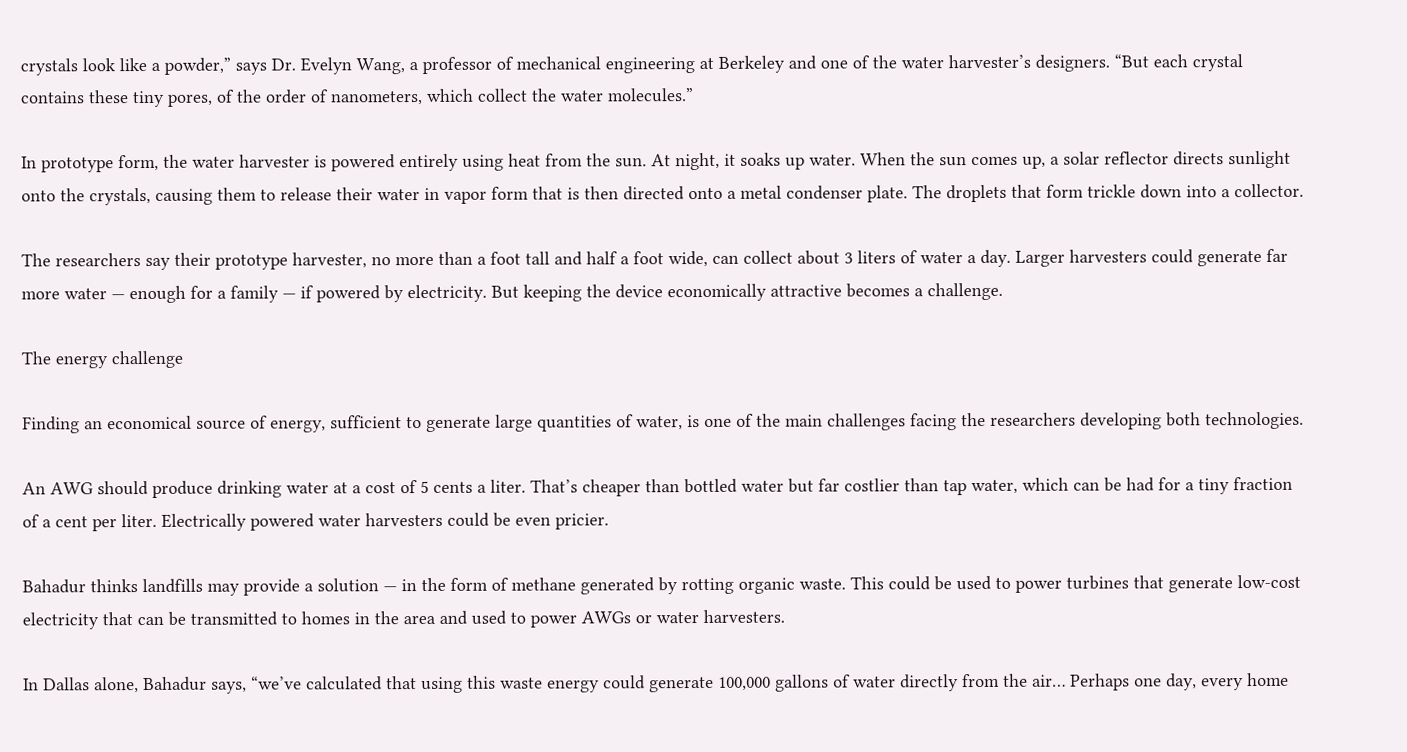crystals look like a powder,” says Dr. Evelyn Wang, a professor of mechanical engineering at Berkeley and one of the water harvester’s designers. “But each crystal contains these tiny pores, of the order of nanometers, which collect the water molecules.”

In prototype form, the water harvester is powered entirely using heat from the sun. At night, it soaks up water. When the sun comes up, a solar reflector directs sunlight onto the crystals, causing them to release their water in vapor form that is then directed onto a metal condenser plate. The droplets that form trickle down into a collector.

The researchers say their prototype harvester, no more than a foot tall and half a foot wide, can collect about 3 liters of water a day. Larger harvesters could generate far more water — enough for a family — if powered by electricity. But keeping the device economically attractive becomes a challenge.

The energy challenge

Finding an economical source of energy, sufficient to generate large quantities of water, is one of the main challenges facing the researchers developing both technologies.

An AWG should produce drinking water at a cost of 5 cents a liter. That’s cheaper than bottled water but far costlier than tap water, which can be had for a tiny fraction of a cent per liter. Electrically powered water harvesters could be even pricier.

Bahadur thinks landfills may provide a solution — in the form of methane generated by rotting organic waste. This could be used to power turbines that generate low-cost electricity that can be transmitted to homes in the area and used to power AWGs or water harvesters.

In Dallas alone, Bahadur says, “we’ve calculated that using this waste energy could generate 100,000 gallons of water directly from the air… Perhaps one day, every home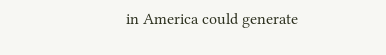in America could generate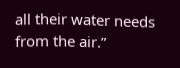all their water needs from the air.”